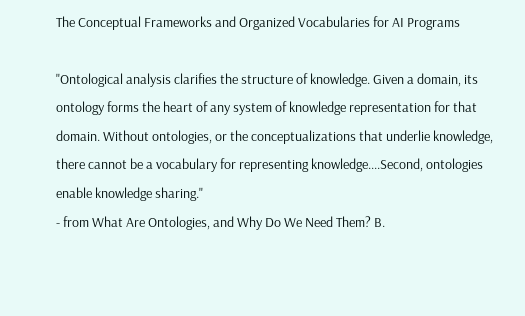The Conceptual Frameworks and Organized Vocabularies for AI Programs

"Ontological analysis clarifies the structure of knowledge. Given a domain, its ontology forms the heart of any system of knowledge representation for that domain. Without ontologies, or the conceptualizations that underlie knowledge, there cannot be a vocabulary for representing knowledge....Second, ontologies enable knowledge sharing."
- from What Are Ontologies, and Why Do We Need Them? B.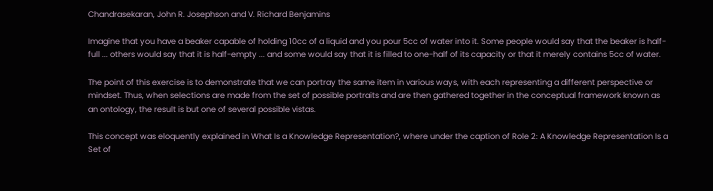Chandrasekaran, John R. Josephson and V. Richard Benjamins

Imagine that you have a beaker capable of holding 10cc of a liquid and you pour 5cc of water into it. Some people would say that the beaker is half-full ... others would say that it is half-empty ... and some would say that it is filled to one-half of its capacity or that it merely contains 5cc of water.

The point of this exercise is to demonstrate that we can portray the same item in various ways, with each representing a different perspective or mindset. Thus, when selections are made from the set of possible portraits and are then gathered together in the conceptual framework known as an ontology, the result is but one of several possible vistas.

This concept was eloquently explained in What Is a Knowledge Representation?, where under the caption of Role 2: A Knowledge Representation Is a Set of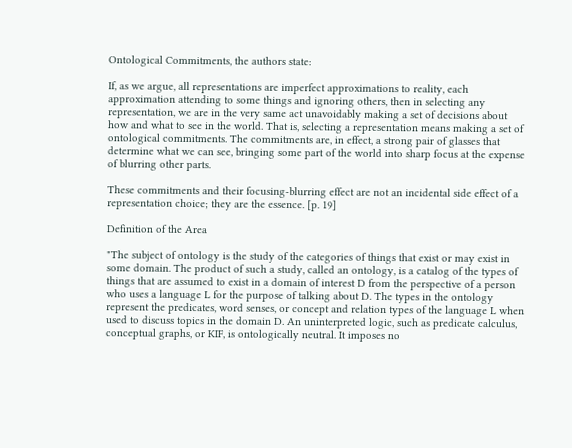Ontological Commitments, the authors state:

If, as we argue, all representations are imperfect approximations to reality, each approximation attending to some things and ignoring others, then in selecting any representation, we are in the very same act unavoidably making a set of decisions about how and what to see in the world. That is, selecting a representation means making a set of ontological commitments. The commitments are, in effect, a strong pair of glasses that determine what we can see, bringing some part of the world into sharp focus at the expense of blurring other parts.

These commitments and their focusing-blurring effect are not an incidental side effect of a representation choice; they are the essence. [p. 19]

Definition of the Area

"The subject of ontology is the study of the categories of things that exist or may exist in some domain. The product of such a study, called an ontology, is a catalog of the types of things that are assumed to exist in a domain of interest D from the perspective of a person who uses a language L for the purpose of talking about D. The types in the ontology represent the predicates, word senses, or concept and relation types of the language L when used to discuss topics in the domain D. An uninterpreted logic, such as predicate calculus, conceptual graphs, or KIF, is ontologically neutral. It imposes no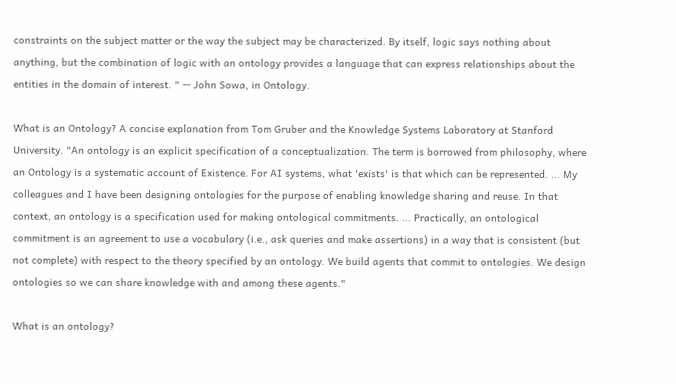constraints on the subject matter or the way the subject may be characterized. By itself, logic says nothing about anything, but the combination of logic with an ontology provides a language that can express relationships about the entities in the domain of interest. " -- John Sowa, in Ontology.

What is an Ontology? A concise explanation from Tom Gruber and the Knowledge Systems Laboratory at Stanford University. "An ontology is an explicit specification of a conceptualization. The term is borrowed from philosophy, where an Ontology is a systematic account of Existence. For AI systems, what 'exists' is that which can be represented. ... My colleagues and I have been designing ontologies for the purpose of enabling knowledge sharing and reuse. In that context, an ontology is a specification used for making ontological commitments. ... Practically, an ontological commitment is an agreement to use a vocabulary (i.e., ask queries and make assertions) in a way that is consistent (but not complete) with respect to the theory specified by an ontology. We build agents that commit to ontologies. We design ontologies so we can share knowledge with and among these agents."

What is an ontology?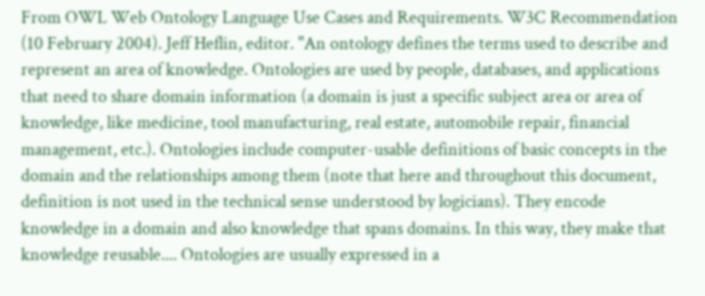From OWL Web Ontology Language Use Cases and Requirements. W3C Recommendation (10 February 2004). Jeff Heflin, editor. "An ontology defines the terms used to describe and represent an area of knowledge. Ontologies are used by people, databases, and applications that need to share domain information (a domain is just a specific subject area or area of knowledge, like medicine, tool manufacturing, real estate, automobile repair, financial management, etc.). Ontologies include computer-usable definitions of basic concepts in the domain and the relationships among them (note that here and throughout this document, definition is not used in the technical sense understood by logicians). They encode knowledge in a domain and also knowledge that spans domains. In this way, they make that knowledge reusable.... Ontologies are usually expressed in a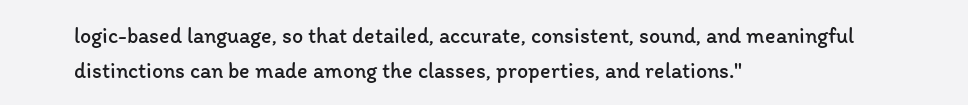logic-based language, so that detailed, accurate, consistent, sound, and meaningful distinctions can be made among the classes, properties, and relations."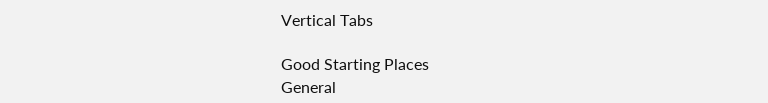Vertical Tabs

Good Starting Places
General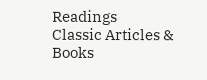Readings
Classic Articles & Books